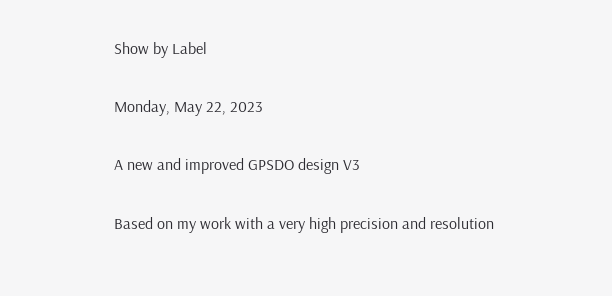Show by Label

Monday, May 22, 2023

A new and improved GPSDO design V3

Based on my work with a very high precision and resolution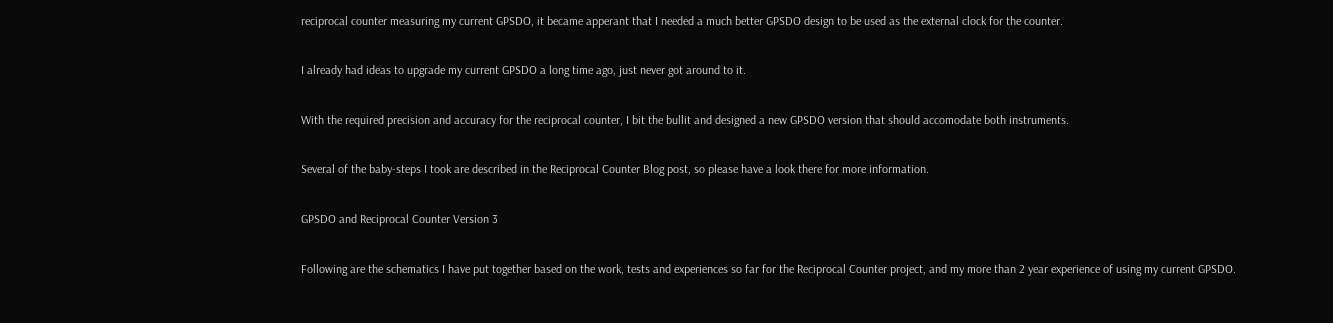reciprocal counter measuring my current GPSDO, it became apperant that I needed a much better GPSDO design to be used as the external clock for the counter.

I already had ideas to upgrade my current GPSDO a long time ago, just never got around to it.

With the required precision and accuracy for the reciprocal counter, I bit the bullit and designed a new GPSDO version that should accomodate both instruments.

Several of the baby-steps I took are described in the Reciprocal Counter Blog post, so please have a look there for more information.

GPSDO and Reciprocal Counter Version 3

Following are the schematics I have put together based on the work, tests and experiences so far for the Reciprocal Counter project, and my more than 2 year experience of using my current GPSDO.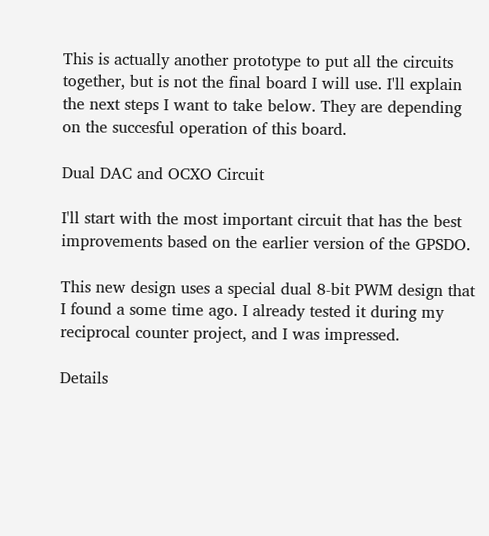This is actually another prototype to put all the circuits together, but is not the final board I will use. I'll explain the next steps I want to take below. They are depending on the succesful operation of this board.

Dual DAC and OCXO Circuit

I'll start with the most important circuit that has the best improvements based on the earlier version of the GPSDO.

This new design uses a special dual 8-bit PWM design that I found a some time ago. I already tested it during my reciprocal counter project, and I was impressed.

Details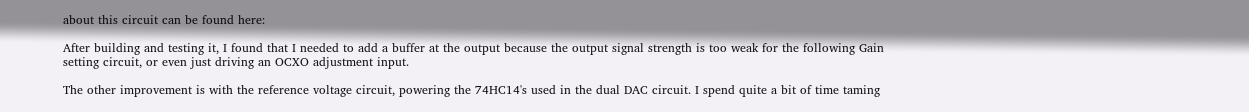about this circuit can be found here:

After building and testing it, I found that I needed to add a buffer at the output because the output signal strength is too weak for the following Gain setting circuit, or even just driving an OCXO adjustment input.

The other improvement is with the reference voltage circuit, powering the 74HC14's used in the dual DAC circuit. I spend quite a bit of time taming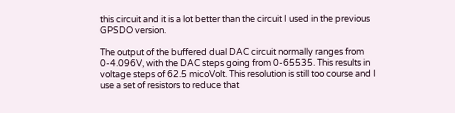this circuit and it is a lot better than the circuit I used in the previous GPSDO version.

The output of the buffered dual DAC circuit normally ranges from 0-4.096V, with the DAC steps going from 0-65535. This results in voltage steps of 62.5 micoVolt. This resolution is still too course and I use a set of resistors to reduce that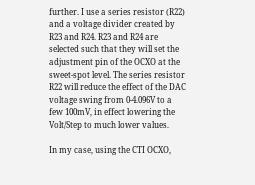further. I use a series resistor (R22) and a voltage divider created by R23 and R24. R23 and R24 are selected such that they will set the adjustment pin of the OCXO at the sweet-spot level. The series resistor R22 will reduce the effect of the DAC voltage swing from 0-4.096V to a few 100mV, in effect lowering the Volt/Step to much lower values.

In my case, using the CTI OCXO,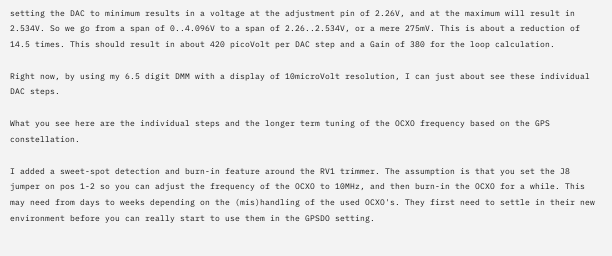setting the DAC to minimum results in a voltage at the adjustment pin of 2.26V, and at the maximum will result in 2.534V. So we go from a span of 0..4.096V to a span of 2.26..2.534V, or a mere 275mV. This is about a reduction of 14.5 times. This should result in about 420 picoVolt per DAC step and a Gain of 380 for the loop calculation.

Right now, by using my 6.5 digit DMM with a display of 10microVolt resolution, I can just about see these individual DAC steps.

What you see here are the individual steps and the longer term tuning of the OCXO frequency based on the GPS constellation.

I added a sweet-spot detection and burn-in feature around the RV1 trimmer. The assumption is that you set the J8 jumper on pos 1-2 so you can adjust the frequency of the OCXO to 10MHz, and then burn-in the OCXO for a while. This may need from days to weeks depending on the (mis)handling of the used OCXO's. They first need to settle in their new environment before you can really start to use them in the GPSDO setting.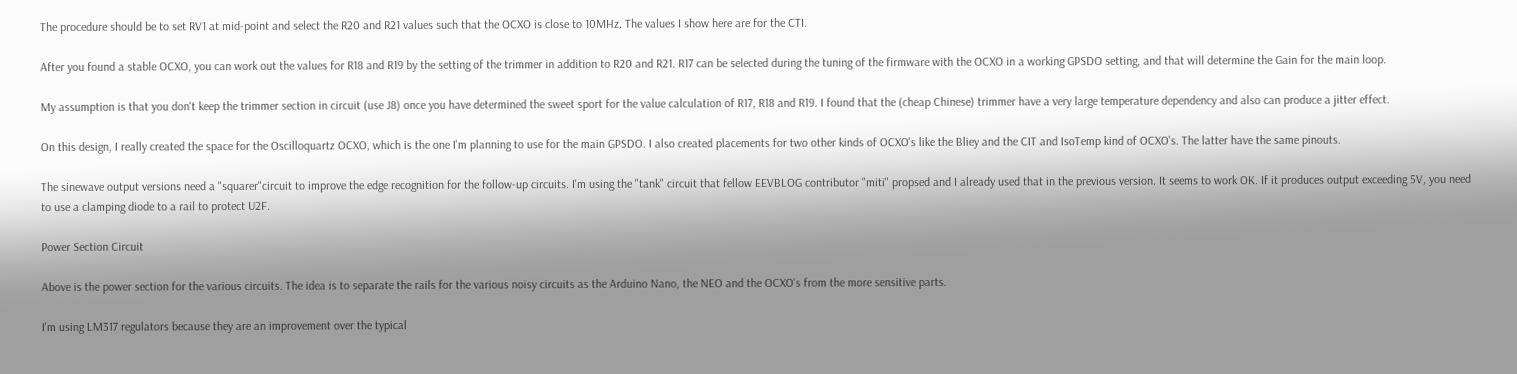The procedure should be to set RV1 at mid-point and select the R20 and R21 values such that the OCXO is close to 10MHz. The values I show here are for the CTI.

After you found a stable OCXO, you can work out the values for R18 and R19 by the setting of the trimmer in addition to R20 and R21. R17 can be selected during the tuning of the firmware with the OCXO in a working GPSDO setting, and that will determine the Gain for the main loop.

My assumption is that you don't keep the trimmer section in circuit (use J8) once you have determined the sweet sport for the value calculation of R17, R18 and R19. I found that the (cheap Chinese) trimmer have a very large temperature dependency and also can produce a jitter effect.

On this design, I really created the space for the Oscilloquartz OCXO, which is the one I'm planning to use for the main GPSDO. I also created placements for two other kinds of OCXO's like the Bliey and the CIT and IsoTemp kind of OCXO's. The latter have the same pinouts.

The sinewave output versions need a "squarer"circuit to improve the edge recognition for the follow-up circuits. I'm using the "tank" circuit that fellow EEVBLOG contributor "miti" propsed and I already used that in the previous version. It seems to work OK. If it produces output exceeding 5V, you need to use a clamping diode to a rail to protect U2F.

Power Section Circuit

Above is the power section for the various circuits. The idea is to separate the rails for the various noisy circuits as the Arduino Nano, the NEO and the OCXO's from the more sensitive parts.

I'm using LM317 regulators because they are an improvement over the typical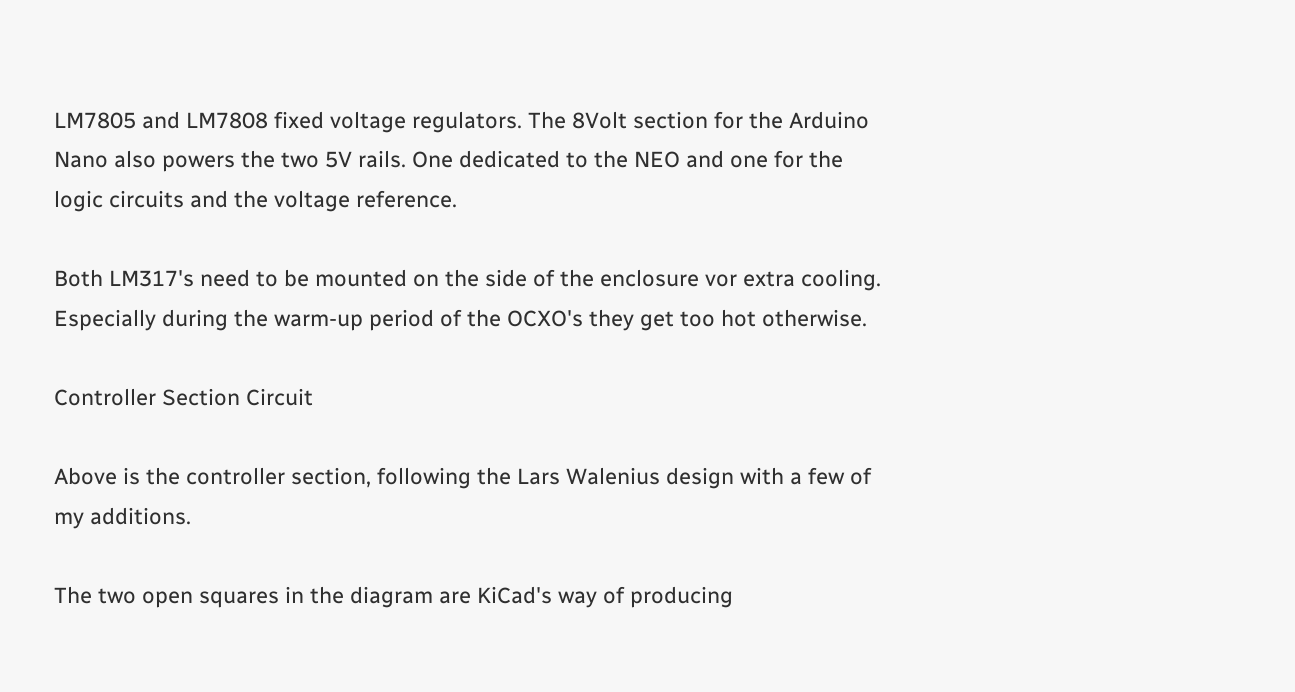LM7805 and LM7808 fixed voltage regulators. The 8Volt section for the Arduino Nano also powers the two 5V rails. One dedicated to the NEO and one for the logic circuits and the voltage reference.

Both LM317's need to be mounted on the side of the enclosure vor extra cooling. Especially during the warm-up period of the OCXO's they get too hot otherwise.

Controller Section Circuit

Above is the controller section, following the Lars Walenius design with a few of my additions.

The two open squares in the diagram are KiCad's way of producing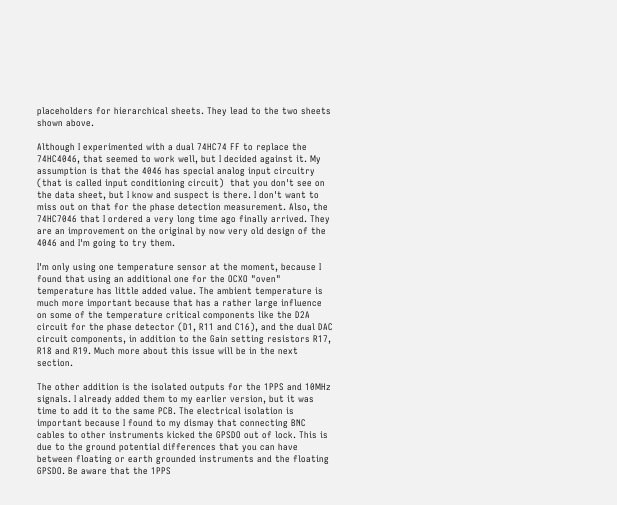placeholders for hierarchical sheets. They lead to the two sheets shown above.

Although I experimented with a dual 74HC74 FF to replace the 74HC4046, that seemed to work well, but I decided against it. My assumption is that the 4046 has special analog input circuitry (that is called input conditioning circuit)  that you don't see on the data sheet, but I know and suspect is there. I don't want to miss out on that for the phase detection measurement. Also, the 74HC7046 that I ordered a very long time ago finally arrived. They are an improvement on the original by now very old design of the 4046 and I'm going to try them.

I'm only using one temperature sensor at the moment, because I found that using an additional one for the OCXO "oven" temperature has little added value. The ambient temperature is much more important because that has a rather large influence on some of the temperature critical components like the D2A circuit for the phase detector (D1, R11 and C16), and the dual DAC circuit components, in addition to the Gain setting resistors R17, R18 and R19. Much more about this issue will be in the next section.

The other addition is the isolated outputs for the 1PPS and 10MHz signals. I already added them to my earlier version, but it was time to add it to the same PCB. The electrical isolation is important because I found to my dismay that connecting BNC cables to other instruments kicked the GPSDO out of lock. This is due to the ground potential differences that you can have between floating or earth grounded instruments and the floating GPSDO. Be aware that the 1PPS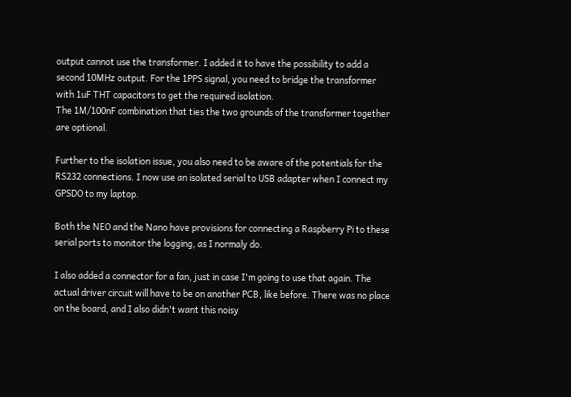output cannot use the transformer. I added it to have the possibility to add a second 10MHz output. For the 1PPS signal, you need to bridge the transformer with 1uF THT capacitors to get the required isolation.
The 1M/100nF combination that ties the two grounds of the transformer together are optional.

Further to the isolation issue, you also need to be aware of the potentials for the RS232 connections. I now use an isolated serial to USB adapter when I connect my GPSDO to my laptop.

Both the NEO and the Nano have provisions for connecting a Raspberry Pi to these serial ports to monitor the logging, as I normaly do.

I also added a connector for a fan, just in case I'm going to use that again. The actual driver circuit will have to be on another PCB, like before. There was no place on the board, and I also didn't want this noisy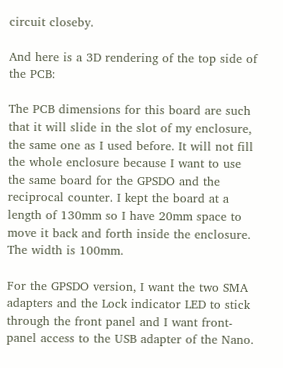circuit closeby.

And here is a 3D rendering of the top side of the PCB:

The PCB dimensions for this board are such that it will slide in the slot of my enclosure, the same one as I used before. It will not fill the whole enclosure because I want to use the same board for the GPSDO and the reciprocal counter. I kept the board at a length of 130mm so I have 20mm space to move it back and forth inside the enclosure. The width is 100mm.

For the GPSDO version, I want the two SMA adapters and the Lock indicator LED to stick through the front panel and I want front-panel access to the USB adapter of the Nano.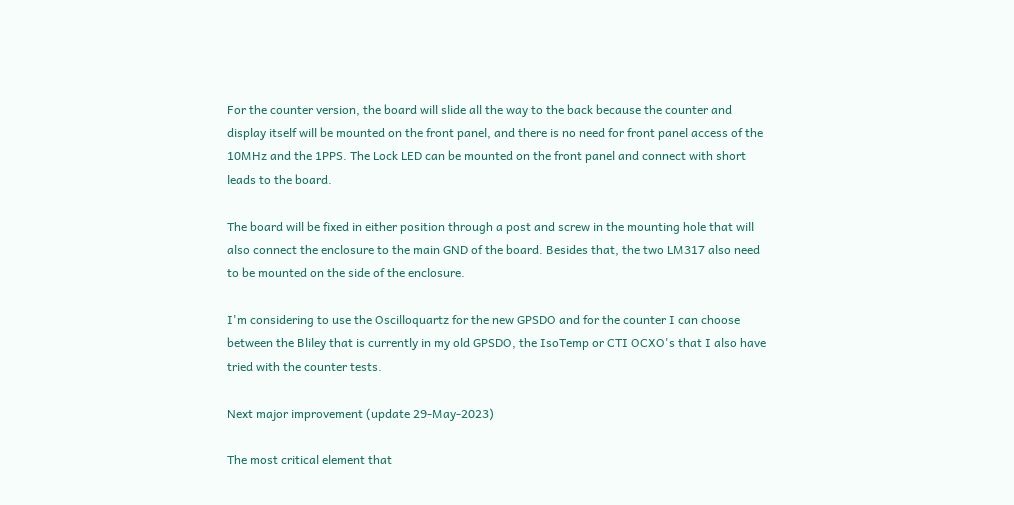For the counter version, the board will slide all the way to the back because the counter and display itself will be mounted on the front panel, and there is no need for front panel access of the 10MHz and the 1PPS. The Lock LED can be mounted on the front panel and connect with short leads to the board.

The board will be fixed in either position through a post and screw in the mounting hole that will also connect the enclosure to the main GND of the board. Besides that, the two LM317 also need to be mounted on the side of the enclosure.

I'm considering to use the Oscilloquartz for the new GPSDO and for the counter I can choose between the Bliley that is currently in my old GPSDO, the IsoTemp or CTI OCXO's that I also have tried with the counter tests.

Next major improvement (update 29-May-2023)

The most critical element that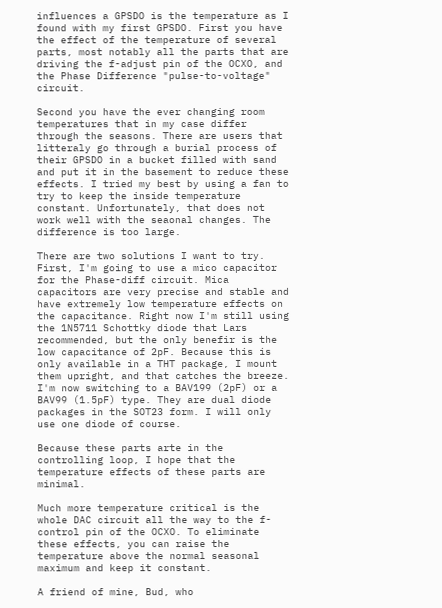influences a GPSDO is the temperature as I found with my first GPSDO. First you have the effect of the temperature of several parts, most notably all the parts that are driving the f-adjust pin of the OCXO, and the Phase Difference "pulse-to-voltage" circuit.

Second you have the ever changing room temperatures that in my case differ through the seasons. There are users that litteraly go through a burial process of their GPSDO in a bucket filled with sand and put it in the basement to reduce these effects. I tried my best by using a fan to try to keep the inside temperature constant. Unfortunately, that does not work well with the seaonal changes. The difference is too large.

There are two solutions I want to try. First, I'm going to use a mico capacitor for the Phase-diff circuit. Mica capacitors are very precise and stable and have extremely low temperature effects on the capacitance. Right now I'm still using the 1N5711 Schottky diode that Lars recommended, but the only benefir is the low capacitance of 2pF. Because this is only available in a THT package, I mount them upright, and that catches the breeze. I'm now switching to a BAV199 (2pF) or a BAV99 (1.5pF) type. They are dual diode packages in the SOT23 form. I will only use one diode of course.

Because these parts arte in the controlling loop, I hope that the temperature effects of these parts are minimal.

Much more temperature critical is the whole DAC circuit all the way to the f-control pin of the OCXO. To eliminate these effects, you can raise the temperature above the normal seasonal maximum and keep it constant.

A friend of mine, Bud, who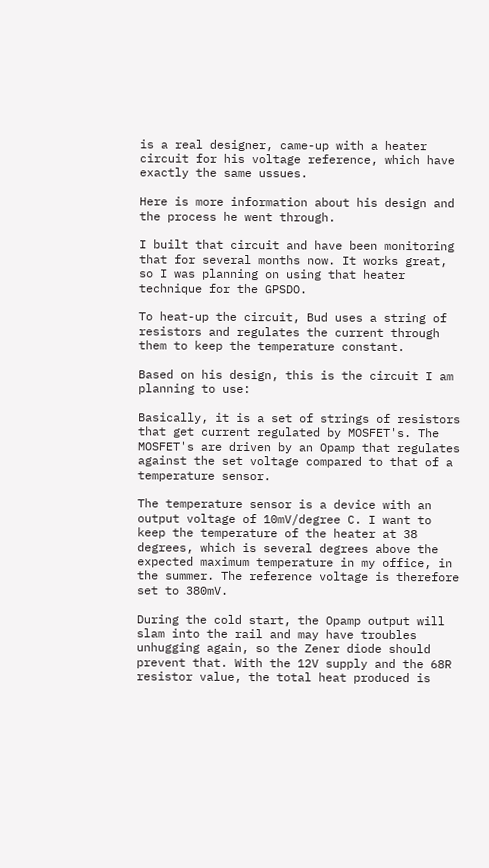is a real designer, came-up with a heater circuit for his voltage reference, which have exactly the same ussues.

Here is more information about his design and the process he went through.

I built that circuit and have been monitoring that for several months now. It works great, so I was planning on using that heater technique for the GPSDO.

To heat-up the circuit, Bud uses a string of resistors and regulates the current through them to keep the temperature constant.

Based on his design, this is the circuit I am planning to use:

Basically, it is a set of strings of resistors that get current regulated by MOSFET's. The MOSFET's are driven by an Opamp that regulates against the set voltage compared to that of a temperature sensor.

The temperature sensor is a device with an output voltage of 10mV/degree C. I want to keep the temperature of the heater at 38 degrees, which is several degrees above the expected maximum temperature in my office, in the summer. The reference voltage is therefore set to 380mV.

During the cold start, the Opamp output will slam into the rail and may have troubles unhugging again, so the Zener diode should prevent that. With the 12V supply and the 68R resistor value, the total heat produced is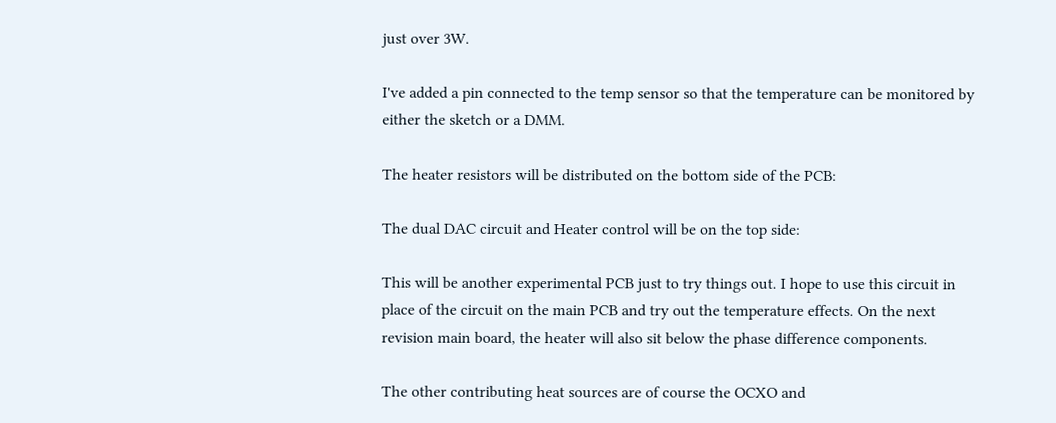just over 3W.

I've added a pin connected to the temp sensor so that the temperature can be monitored by either the sketch or a DMM.

The heater resistors will be distributed on the bottom side of the PCB:

The dual DAC circuit and Heater control will be on the top side:

This will be another experimental PCB just to try things out. I hope to use this circuit in place of the circuit on the main PCB and try out the temperature effects. On the next revision main board, the heater will also sit below the phase difference components.

The other contributing heat sources are of course the OCXO and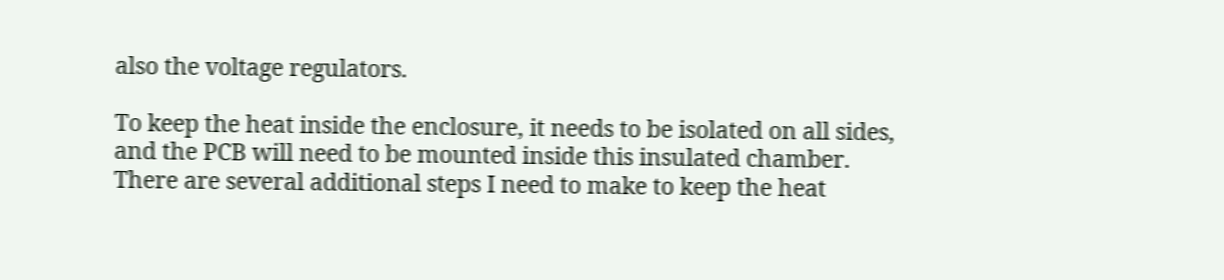also the voltage regulators.

To keep the heat inside the enclosure, it needs to be isolated on all sides, and the PCB will need to be mounted inside this insulated chamber. There are several additional steps I need to make to keep the heat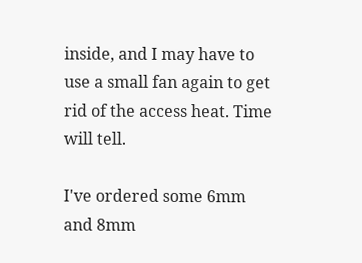inside, and I may have to use a small fan again to get rid of the access heat. Time will tell.

I've ordered some 6mm and 8mm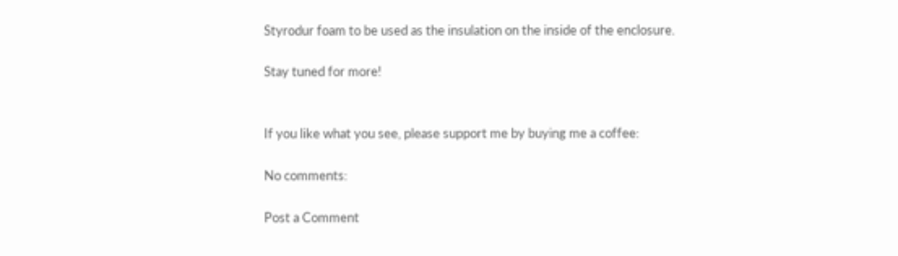Styrodur foam to be used as the insulation on the inside of the enclosure.

Stay tuned for more!


If you like what you see, please support me by buying me a coffee:

No comments:

Post a Comment